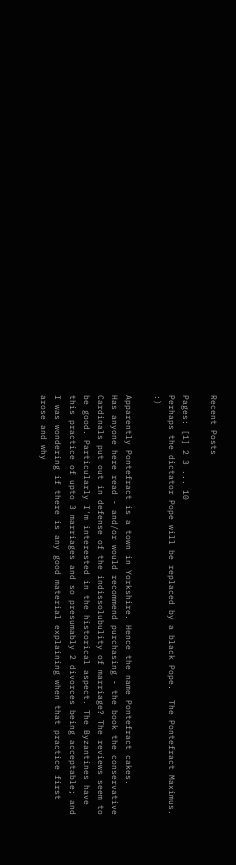Recent Posts

Pages: [1] 2 3 ... 10
Perhaps the dictator Pope will be replaced by a black Pope.  The Pontefract Maximus.   :)

Apparently Pontefract is a town in Yorkshire. Hence the name Pontefract cakes.
Has anyone here read - and/or would recommend purchasing - the book the conservative Cardinals put out in defense of the indissolubulity of marriage? The reviews seem to be good. Particularly I'm interested in the historical aspect. The Byzantines have this practice of upto 3 marriages and so presumably 2 divorces being acceptable; and I was wondering if there is any good material explaining when that practice first arose and why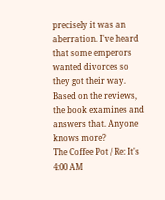precisely it was an aberration. I've heard that some emperors wanted divorces so they got their way. Based on the reviews, the book examines and answers that. Anyone knows more?
The Coffee Pot / Re: It's 4:00 AM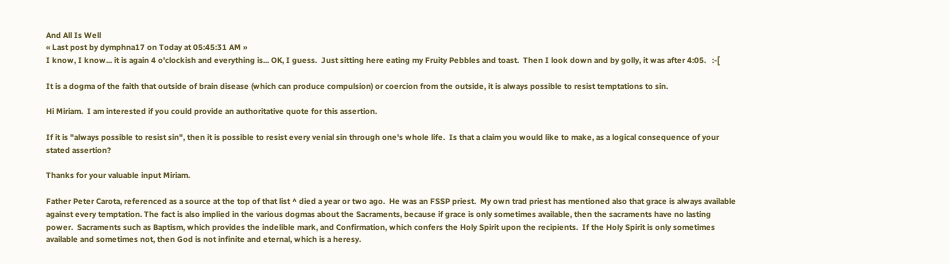And All Is Well
« Last post by dymphna17 on Today at 05:45:31 AM »
I know, I know... it is again 4 o'clockish and everything is... OK, I guess.  Just sitting here eating my Fruity Pebbles and toast.  Then I look down and by golly, it was after 4:05.   :-[

It is a dogma of the faith that outside of brain disease (which can produce compulsion) or coercion from the outside, it is always possible to resist temptations to sin.

Hi Miriam.  I am interested if you could provide an authoritative quote for this assertion.

If it is "always possible to resist sin", then it is possible to resist every venial sin through one's whole life.  Is that a claim you would like to make, as a logical consequence of your stated assertion?

Thanks for your valuable input Miriam.

Father Peter Carota, referenced as a source at the top of that list ^ died a year or two ago.  He was an FSSP priest.  My own trad priest has mentioned also that grace is always available against every temptation. The fact is also implied in the various dogmas about the Sacraments, because if grace is only sometimes available, then the sacraments have no lasting power.  Sacraments such as Baptism, which provides the indelible mark, and Confirmation, which confers the Holy Spirit upon the recipients.  If the Holy Spirit is only sometimes available and sometimes not, then God is not infinite and eternal, which is a heresy.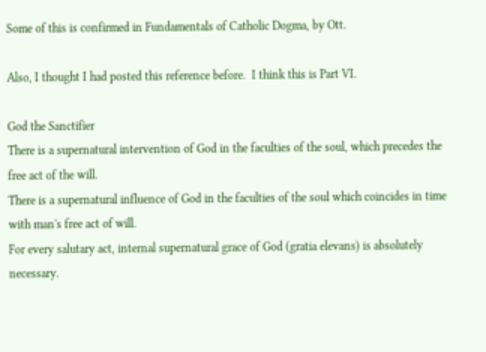Some of this is confirmed in Fundamentals of Catholic Dogma, by Ott.

Also, I thought I had posted this reference before.  I think this is Part VI.

God the Sanctifier
There is a supernatural intervention of God in the faculties of the soul, which precedes the free act of the will.
There is a supernatural influence of God in the faculties of the soul which coincides in time with man's free act of will.
For every salutary act, internal supernatural grace of God (gratia elevans) is absolutely necessary.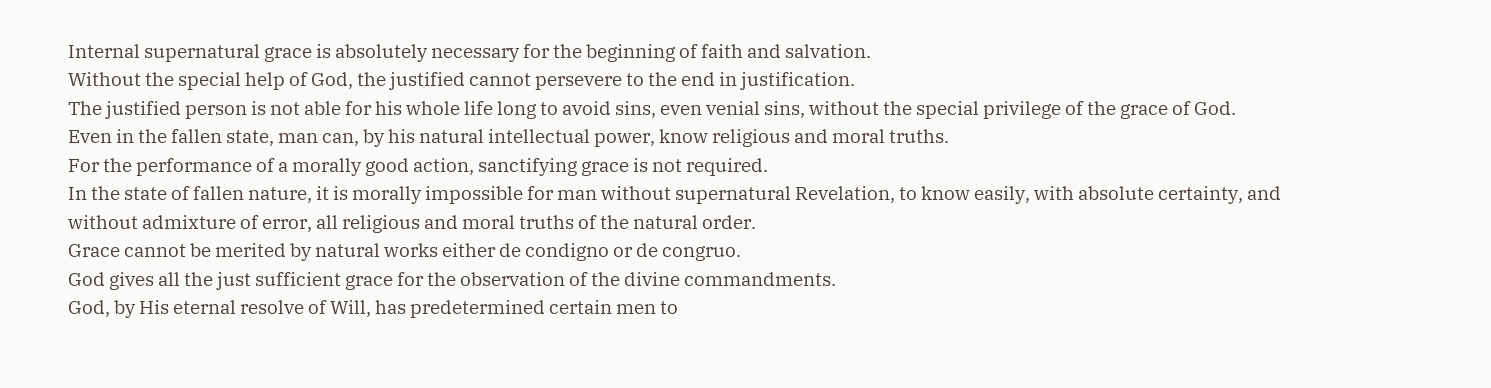Internal supernatural grace is absolutely necessary for the beginning of faith and salvation.
Without the special help of God, the justified cannot persevere to the end in justification.
The justified person is not able for his whole life long to avoid sins, even venial sins, without the special privilege of the grace of God.
Even in the fallen state, man can, by his natural intellectual power, know religious and moral truths.
For the performance of a morally good action, sanctifying grace is not required.
In the state of fallen nature, it is morally impossible for man without supernatural Revelation, to know easily, with absolute certainty, and without admixture of error, all religious and moral truths of the natural order.
Grace cannot be merited by natural works either de condigno or de congruo.
God gives all the just sufficient grace for the observation of the divine commandments.
God, by His eternal resolve of Will, has predetermined certain men to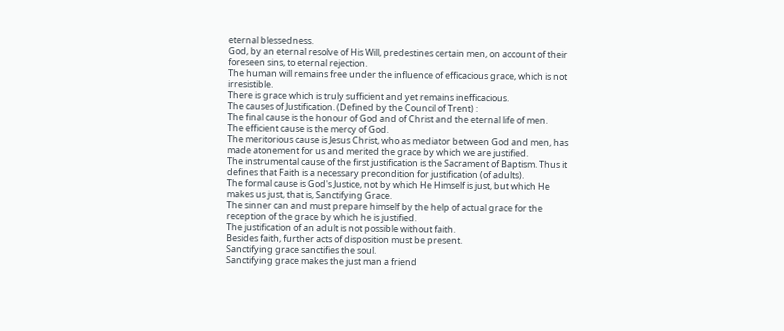eternal blessedness.
God, by an eternal resolve of His Will, predestines certain men, on account of their foreseen sins, to eternal rejection.
The human will remains free under the influence of efficacious grace, which is not irresistible.
There is grace which is truly sufficient and yet remains inefficacious.
The causes of Justification. (Defined by the Council of Trent) :
The final cause is the honour of God and of Christ and the eternal life of men.
The efficient cause is the mercy of God.
The meritorious cause is Jesus Christ, who as mediator between God and men, has made atonement for us and merited the grace by which we are justified.
The instrumental cause of the first justification is the Sacrament of Baptism. Thus it defines that Faith is a necessary precondition for justification (of adults).
The formal cause is God's Justice, not by which He Himself is just, but which He makes us just, that is, Sanctifying Grace.
The sinner can and must prepare himself by the help of actual grace for the reception of the grace by which he is justified.
The justification of an adult is not possible without faith.
Besides faith, further acts of disposition must be present.
Sanctifying grace sanctifies the soul.
Sanctifying grace makes the just man a friend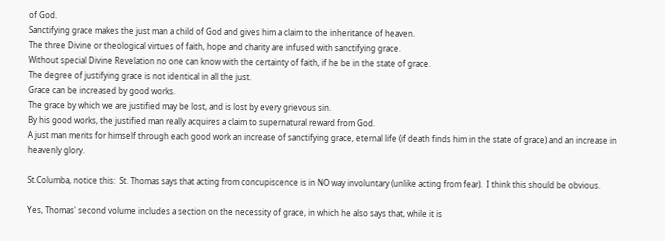of God.
Sanctifying grace makes the just man a child of God and gives him a claim to the inheritance of heaven.
The three Divine or theological virtues of faith, hope and charity are infused with sanctifying grace.
Without special Divine Revelation no one can know with the certainty of faith, if he be in the state of grace.
The degree of justifying grace is not identical in all the just.
Grace can be increased by good works.
The grace by which we are justified may be lost, and is lost by every grievous sin.
By his good works, the justified man really acquires a claim to supernatural reward from God.
A just man merits for himself through each good work an increase of sanctifying grace, eternal life (if death finds him in the state of grace) and an increase in heavenly glory.

St.Columba, notice this:  St. Thomas says that acting from concupiscence is in NO way involuntary (unlike acting from fear).  I think this should be obvious.

Yes, Thomas' second volume includes a section on the necessity of grace, in which he also says that, while it is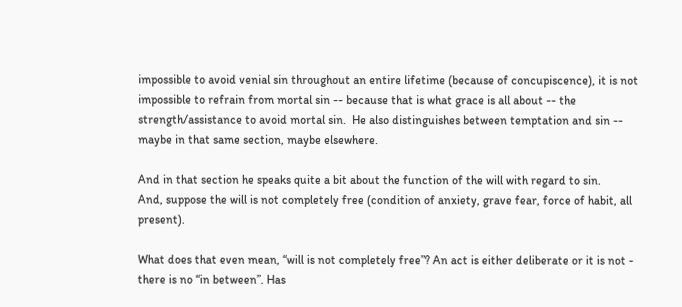impossible to avoid venial sin throughout an entire lifetime (because of concupiscence), it is not impossible to refrain from mortal sin -- because that is what grace is all about -- the strength/assistance to avoid mortal sin.  He also distinguishes between temptation and sin -- maybe in that same section, maybe elsewhere.

And in that section he speaks quite a bit about the function of the will with regard to sin.
And, suppose the will is not completely free (condition of anxiety, grave fear, force of habit, all present).

What does that even mean, “will is not completely free”? An act is either deliberate or it is not - there is no “in between”. Has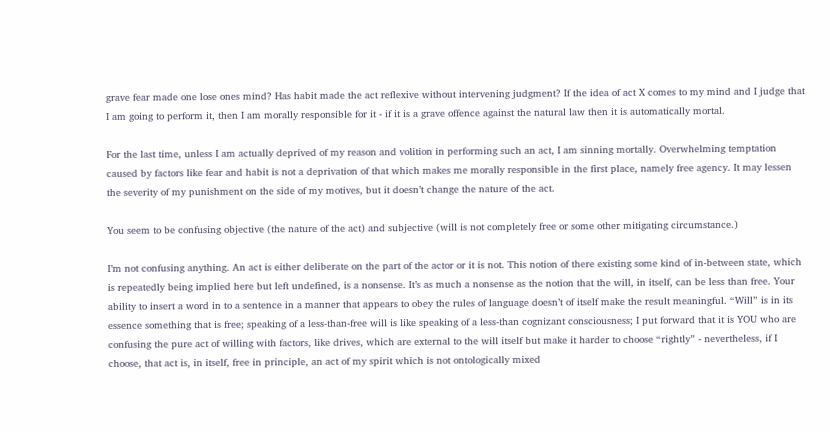grave fear made one lose ones mind? Has habit made the act reflexive without intervening judgment? If the idea of act X comes to my mind and I judge that I am going to perform it, then I am morally responsible for it - if it is a grave offence against the natural law then it is automatically mortal.

For the last time, unless I am actually deprived of my reason and volition in performing such an act, I am sinning mortally. Overwhelming temptation caused by factors like fear and habit is not a deprivation of that which makes me morally responsible in the first place, namely free agency. It may lessen the severity of my punishment on the side of my motives, but it doesn’t change the nature of the act.

You seem to be confusing objective (the nature of the act) and subjective (will is not completely free or some other mitigating circumstance.)

I’m not confusing anything. An act is either deliberate on the part of the actor or it is not. This notion of there existing some kind of in-between state, which is repeatedly being implied here but left undefined, is a nonsense. It’s as much a nonsense as the notion that the will, in itself, can be less than free. Your ability to insert a word in to a sentence in a manner that appears to obey the rules of language doesn’t of itself make the result meaningful. “Will” is in its essence something that is free; speaking of a less-than-free will is like speaking of a less-than cognizant consciousness; I put forward that it is YOU who are confusing the pure act of willing with factors, like drives, which are external to the will itself but make it harder to choose “rightly” - nevertheless, if I choose, that act is, in itself, free in principle, an act of my spirit which is not ontologically mixed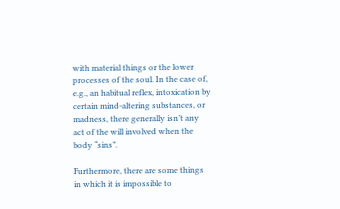with material things or the lower processes of the soul. In the case of, e.g., an habitual reflex, intoxication by certain mind-altering substances, or madness, there generally isn’t any act of the will involved when the body “sins”.

Furthermore, there are some things in which it is impossible to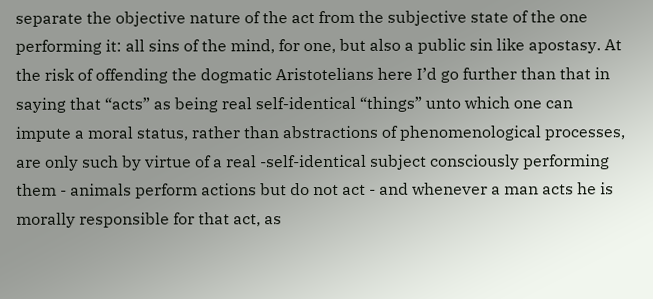separate the objective nature of the act from the subjective state of the one performing it: all sins of the mind, for one, but also a public sin like apostasy. At the risk of offending the dogmatic Aristotelians here I’d go further than that in saying that “acts” as being real self-identical “things” unto which one can impute a moral status, rather than abstractions of phenomenological processes, are only such by virtue of a real -self-identical subject consciously performing them - animals perform actions but do not act - and whenever a man acts he is morally responsible for that act, as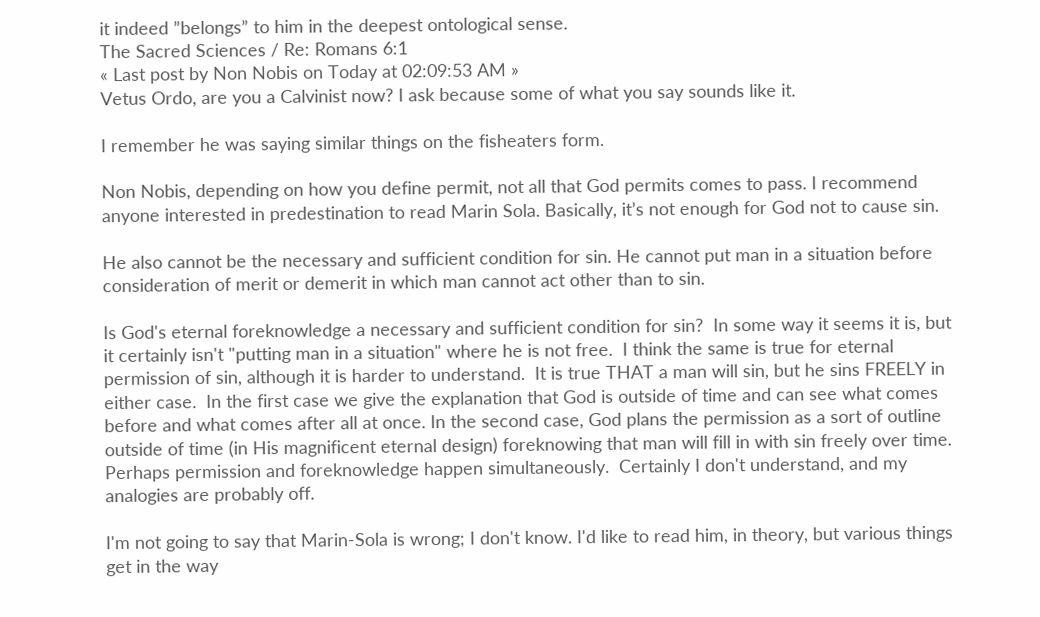it indeed ”belongs” to him in the deepest ontological sense.
The Sacred Sciences / Re: Romans 6:1
« Last post by Non Nobis on Today at 02:09:53 AM »
Vetus Ordo, are you a Calvinist now? I ask because some of what you say sounds like it.

I remember he was saying similar things on the fisheaters form.

Non Nobis, depending on how you define permit, not all that God permits comes to pass. I recommend anyone interested in predestination to read Marin Sola. Basically, it’s not enough for God not to cause sin.

He also cannot be the necessary and sufficient condition for sin. He cannot put man in a situation before consideration of merit or demerit in which man cannot act other than to sin.

Is God's eternal foreknowledge a necessary and sufficient condition for sin?  In some way it seems it is, but it certainly isn't "putting man in a situation" where he is not free.  I think the same is true for eternal permission of sin, although it is harder to understand.  It is true THAT a man will sin, but he sins FREELY in either case.  In the first case we give the explanation that God is outside of time and can see what comes before and what comes after all at once. In the second case, God plans the permission as a sort of outline outside of time (in His magnificent eternal design) foreknowing that man will fill in with sin freely over time. Perhaps permission and foreknowledge happen simultaneously.  Certainly I don't understand, and my analogies are probably off.

I'm not going to say that Marin-Sola is wrong; I don't know. I'd like to read him, in theory, but various things get in the way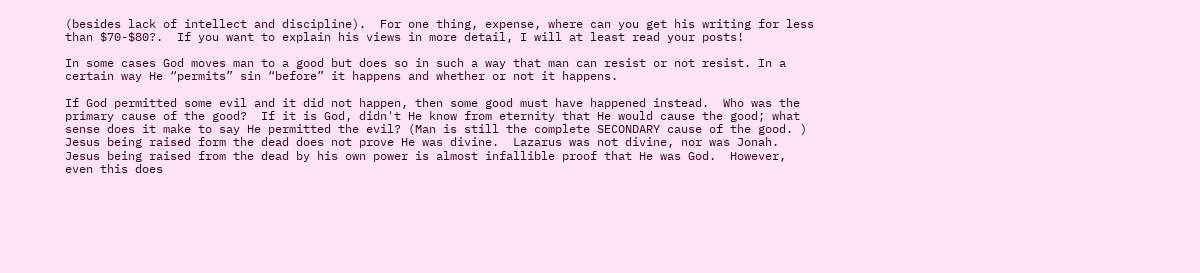(besides lack of intellect and discipline).  For one thing, expense, where can you get his writing for less than $70-$80?.  If you want to explain his views in more detail, I will at least read your posts!

In some cases God moves man to a good but does so in such a way that man can resist or not resist. In a certain way He “permits” sin “before” it happens and whether or not it happens.

If God permitted some evil and it did not happen, then some good must have happened instead.  Who was the primary cause of the good?  If it is God, didn't He know from eternity that He would cause the good; what sense does it make to say He permitted the evil? (Man is still the complete SECONDARY cause of the good. )
Jesus being raised form the dead does not prove He was divine.  Lazarus was not divine, nor was Jonah.  Jesus being raised from the dead by his own power is almost infallible proof that He was God.  However, even this does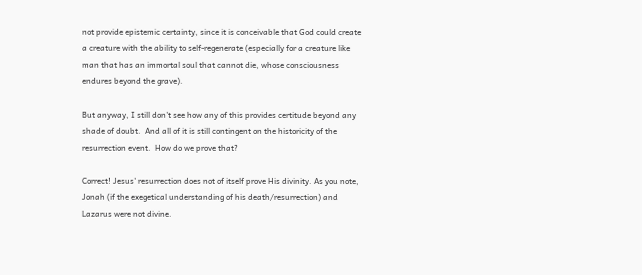not provide epistemic certainty, since it is conceivable that God could create a creature with the ability to self-regenerate (especially for a creature like man that has an immortal soul that cannot die, whose consciousness endures beyond the grave).

But anyway, I still don't see how any of this provides certitude beyond any shade of doubt.  And all of it is still contingent on the historicity of the resurrection event.  How do we prove that?

Correct! Jesus' resurrection does not of itself prove His divinity. As you note, Jonah (if the exegetical understanding of his death/resurrection) and Lazarus were not divine.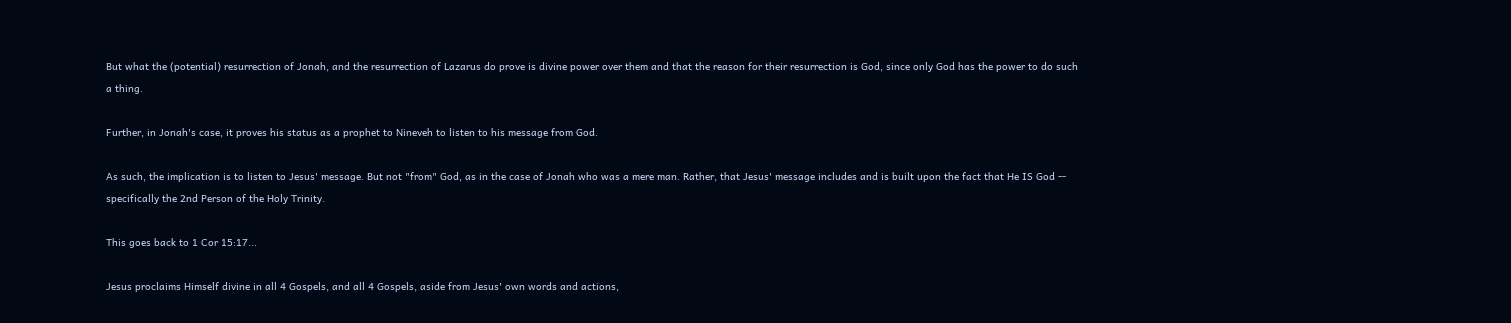But what the (potential) resurrection of Jonah, and the resurrection of Lazarus do prove is divine power over them and that the reason for their resurrection is God, since only God has the power to do such a thing.

Further, in Jonah's case, it proves his status as a prophet to Nineveh to listen to his message from God.

As such, the implication is to listen to Jesus' message. But not "from" God, as in the case of Jonah who was a mere man. Rather, that Jesus' message includes and is built upon the fact that He IS God -- specifically the 2nd Person of the Holy Trinity.

This goes back to 1 Cor 15:17...

Jesus proclaims Himself divine in all 4 Gospels, and all 4 Gospels, aside from Jesus' own words and actions,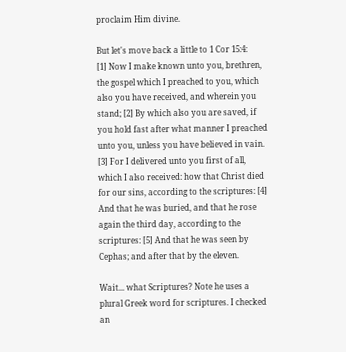proclaim Him divine.

But let's move back a little to 1 Cor 15:4:
[1] Now I make known unto you, brethren, the gospel which I preached to you, which also you have received, and wherein you stand; [2] By which also you are saved, if you hold fast after what manner I preached unto you, unless you have believed in vain. [3] For I delivered unto you first of all, which I also received: how that Christ died for our sins, according to the scriptures: [4] And that he was buried, and that he rose again the third day, according to the scriptures: [5] And that he was seen by Cephas; and after that by the eleven.

Wait... what Scriptures? Note he uses a plural Greek word for scriptures. I checked an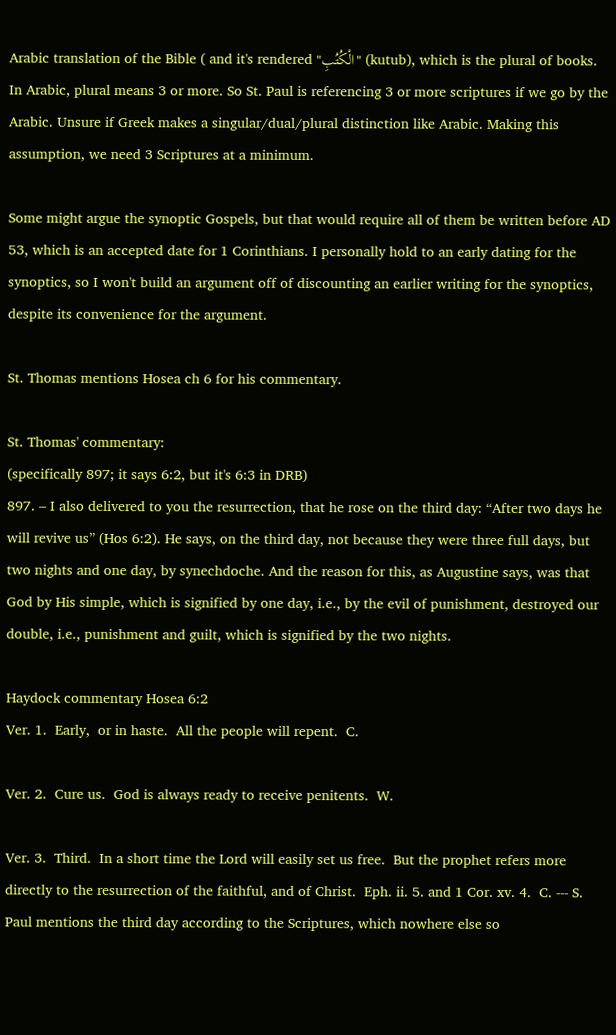Arabic translation of the Bible ( and it's rendered "الْكُتُبِ" (kutub), which is the plural of books. In Arabic, plural means 3 or more. So St. Paul is referencing 3 or more scriptures if we go by the Arabic. Unsure if Greek makes a singular/dual/plural distinction like Arabic. Making this assumption, we need 3 Scriptures at a minimum.

Some might argue the synoptic Gospels, but that would require all of them be written before AD 53, which is an accepted date for 1 Corinthians. I personally hold to an early dating for the synoptics, so I won't build an argument off of discounting an earlier writing for the synoptics, despite its convenience for the argument.

St. Thomas mentions Hosea ch 6 for his commentary.

St. Thomas' commentary:
(specifically 897; it says 6:2, but it's 6:3 in DRB)
897. – I also delivered to you the resurrection, that he rose on the third day: “After two days he will revive us” (Hos 6:2). He says, on the third day, not because they were three full days, but two nights and one day, by synechdoche. And the reason for this, as Augustine says, was that God by His simple, which is signified by one day, i.e., by the evil of punishment, destroyed our double, i.e., punishment and guilt, which is signified by the two nights.

Haydock commentary Hosea 6:2
Ver. 1.  Early,  or in haste.  All the people will repent.  C.

Ver. 2.  Cure us.  God is always ready to receive penitents.  W.

Ver. 3.  Third.  In a short time the Lord will easily set us free.  But the prophet refers more directly to the resurrection of the faithful, and of Christ.  Eph. ii. 5. and 1 Cor. xv. 4.  C. --- S. Paul mentions the third day according to the Scriptures, which nowhere else so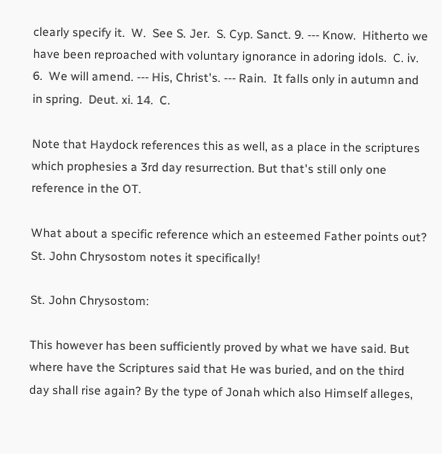clearly specify it.  W.  See S. Jer.  S. Cyp. Sanct. 9. --- Know.  Hitherto we have been reproached with voluntary ignorance in adoring idols.  C. iv. 6.  We will amend. --- His, Christ's. --- Rain.  It falls only in autumn and in spring.  Deut. xi. 14.  C.

Note that Haydock references this as well, as a place in the scriptures which prophesies a 3rd day resurrection. But that's still only one reference in the OT.

What about a specific reference which an esteemed Father points out? St. John Chrysostom notes it specifically!

St. John Chrysostom:

This however has been sufficiently proved by what we have said. But where have the Scriptures said that He was buried, and on the third day shall rise again? By the type of Jonah which also Himself alleges,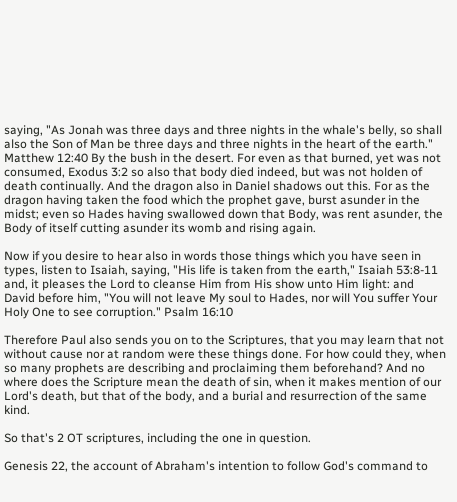saying, "As Jonah was three days and three nights in the whale's belly, so shall also the Son of Man be three days and three nights in the heart of the earth." Matthew 12:40 By the bush in the desert. For even as that burned, yet was not consumed, Exodus 3:2 so also that body died indeed, but was not holden of death continually. And the dragon also in Daniel shadows out this. For as the dragon having taken the food which the prophet gave, burst asunder in the midst; even so Hades having swallowed down that Body, was rent asunder, the Body of itself cutting asunder its womb and rising again.

Now if you desire to hear also in words those things which you have seen in types, listen to Isaiah, saying, "His life is taken from the earth," Isaiah 53:8-11 and, it pleases the Lord to cleanse Him from His show unto Him light: and David before him, "You will not leave My soul to Hades, nor will You suffer Your Holy One to see corruption." Psalm 16:10

Therefore Paul also sends you on to the Scriptures, that you may learn that not without cause nor at random were these things done. For how could they, when so many prophets are describing and proclaiming them beforehand? And no where does the Scripture mean the death of sin, when it makes mention of our Lord's death, but that of the body, and a burial and resurrection of the same kind.

So that's 2 OT scriptures, including the one in question.

Genesis 22, the account of Abraham's intention to follow God's command to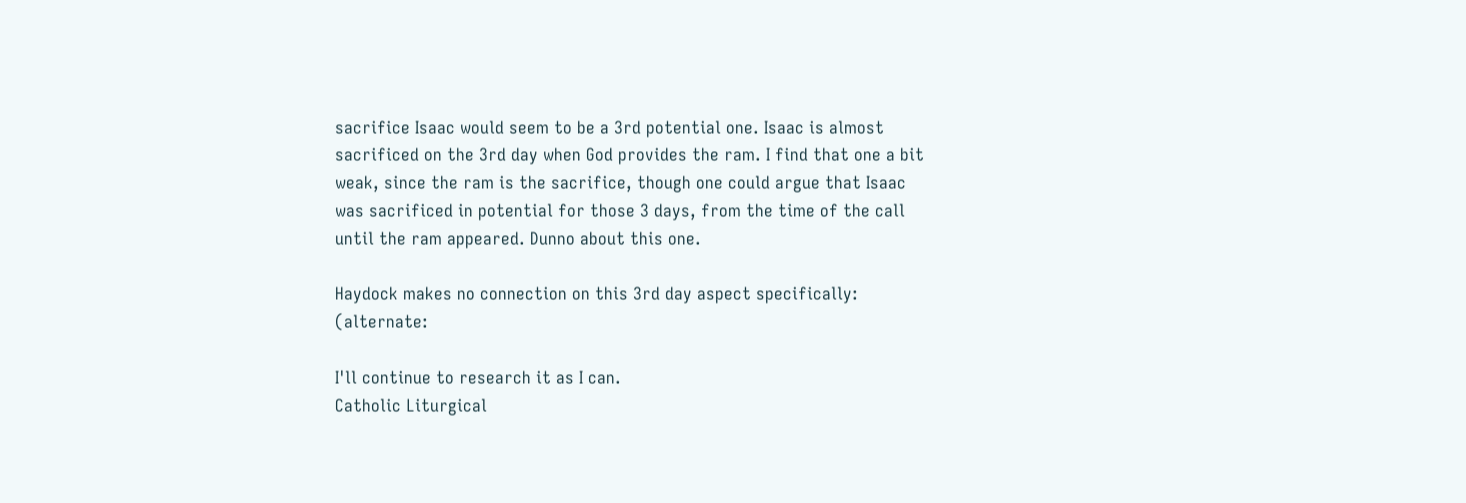sacrifice Isaac would seem to be a 3rd potential one. Isaac is almost sacrificed on the 3rd day when God provides the ram. I find that one a bit weak, since the ram is the sacrifice, though one could argue that Isaac was sacrificed in potential for those 3 days, from the time of the call until the ram appeared. Dunno about this one.

Haydock makes no connection on this 3rd day aspect specifically: (alternate:

I'll continue to research it as I can.
Catholic Liturgical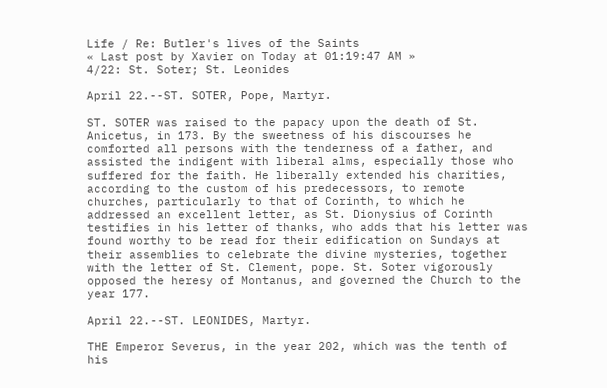Life / Re: Butler's lives of the Saints
« Last post by Xavier on Today at 01:19:47 AM »
4/22: St. Soter; St. Leonides

April 22.--ST. SOTER, Pope, Martyr.

ST. SOTER was raised to the papacy upon the death of St. Anicetus, in 173. By the sweetness of his discourses he comforted all persons with the tenderness of a father, and assisted the indigent with liberal alms, especially those who suffered for the faith. He liberally extended his charities, according to the custom of his predecessors, to remote churches, particularly to that of Corinth, to which he addressed an excellent letter, as St. Dionysius of Corinth testifies in his letter of thanks, who adds that his letter was found worthy to be read for their edification on Sundays at their assemblies to celebrate the divine mysteries, together with the letter of St. Clement, pope. St. Soter vigorously opposed the heresy of Montanus, and governed the Church to the year 177.

April 22.--ST. LEONIDES, Martyr.

THE Emperor Severus, in the year 202, which was the tenth of his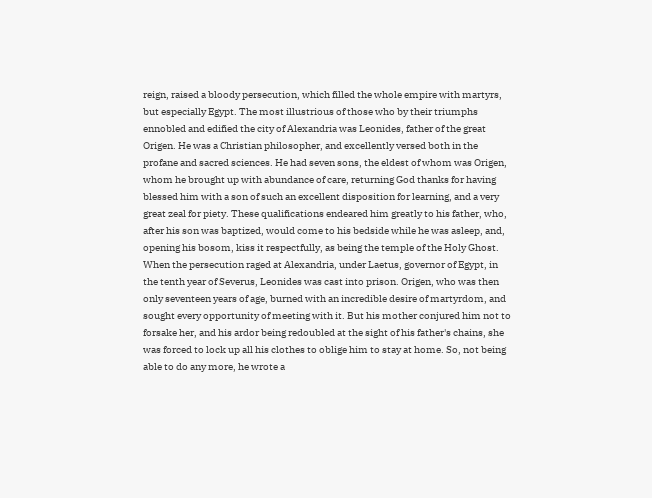reign, raised a bloody persecution, which filled the whole empire with martyrs, but especially Egypt. The most illustrious of those who by their triumphs ennobled and edified the city of Alexandria was Leonides, father of the great Origen. He was a Christian philosopher, and excellently versed both in the profane and sacred sciences. He had seven sons, the eldest of whom was Origen, whom he brought up with abundance of care, returning God thanks for having blessed him with a son of such an excellent disposition for learning, and a very great zeal for piety. These qualifications endeared him greatly to his father, who, after his son was baptized, would come to his bedside while he was asleep, and, opening his bosom, kiss it respectfully, as being the temple of the Holy Ghost. When the persecution raged at Alexandria, under Laetus, governor of Egypt, in the tenth year of Severus, Leonides was cast into prison. Origen, who was then only seventeen years of age, burned with an incredible desire of martyrdom, and sought every opportunity of meeting with it. But his mother conjured him not to forsake her, and his ardor being redoubled at the sight of his father's chains, she was forced to lock up all his clothes to oblige him to stay at home. So, not being able to do any more, he wrote a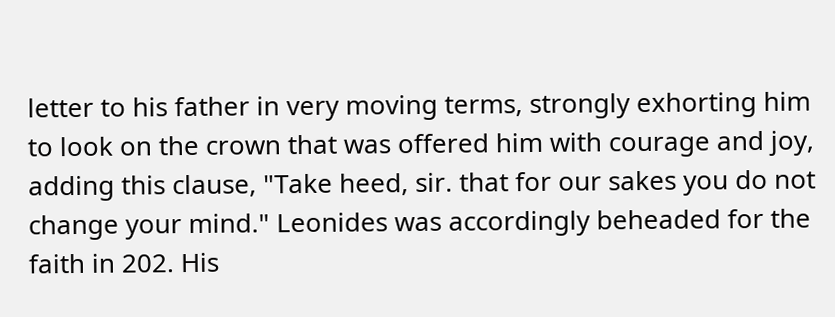letter to his father in very moving terms, strongly exhorting him to look on the crown that was offered him with courage and joy, adding this clause, "Take heed, sir. that for our sakes you do not change your mind." Leonides was accordingly beheaded for the faith in 202. His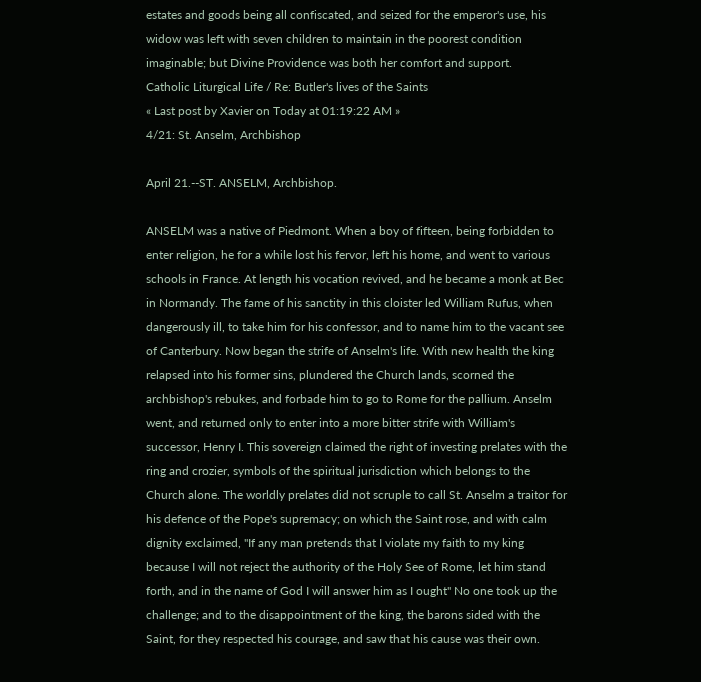estates and goods being all confiscated, and seized for the emperor's use, his widow was left with seven children to maintain in the poorest condition imaginable; but Divine Providence was both her comfort and support.
Catholic Liturgical Life / Re: Butler's lives of the Saints
« Last post by Xavier on Today at 01:19:22 AM »
4/21: St. Anselm, Archbishop

April 21.--ST. ANSELM, Archbishop.

ANSELM was a native of Piedmont. When a boy of fifteen, being forbidden to enter religion, he for a while lost his fervor, left his home, and went to various schools in France. At length his vocation revived, and he became a monk at Bec in Normandy. The fame of his sanctity in this cloister led William Rufus, when dangerously ill, to take him for his confessor, and to name him to the vacant see of Canterbury. Now began the strife of Anselm's life. With new health the king relapsed into his former sins, plundered the Church lands, scorned the archbishop's rebukes, and forbade him to go to Rome for the pallium. Anselm went, and returned only to enter into a more bitter strife with William's successor, Henry I. This sovereign claimed the right of investing prelates with the ring and crozier, symbols of the spiritual jurisdiction which belongs to the Church alone. The worldly prelates did not scruple to call St. Anselm a traitor for his defence of the Pope's supremacy; on which the Saint rose, and with calm dignity exclaimed, "If any man pretends that I violate my faith to my king because I will not reject the authority of the Holy See of Rome, let him stand forth, and in the name of God I will answer him as I ought" No one took up the challenge; and to the disappointment of the king, the barons sided with the Saint, for they respected his courage, and saw that his cause was their own.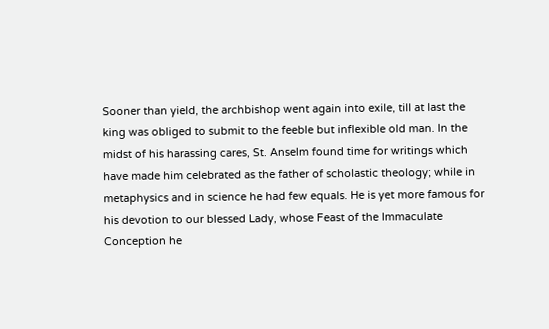Sooner than yield, the archbishop went again into exile, till at last the king was obliged to submit to the feeble but inflexible old man. In the midst of his harassing cares, St. Anselm found time for writings which have made him celebrated as the father of scholastic theology; while in metaphysics and in science he had few equals. He is yet more famous for his devotion to our blessed Lady, whose Feast of the Immaculate Conception he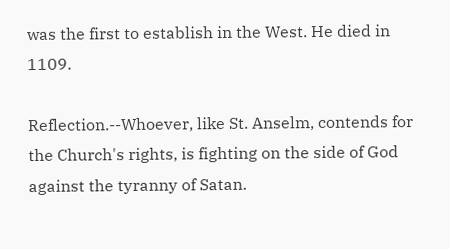was the first to establish in the West. He died in 1109.

Reflection.--Whoever, like St. Anselm, contends for the Church's rights, is fighting on the side of God against the tyranny of Satan.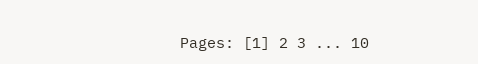Pages: [1] 2 3 ... 10